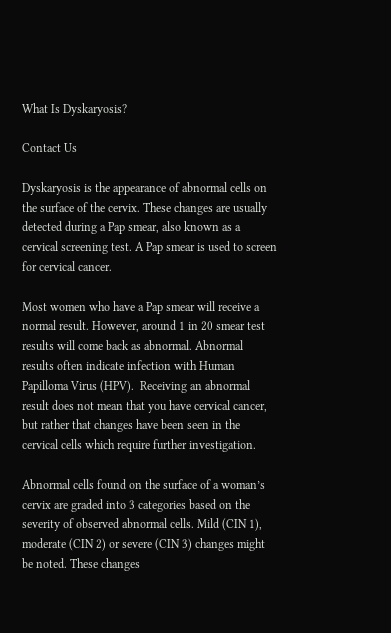What Is Dyskaryosis?

Contact Us

Dyskaryosis is the appearance of abnormal cells on the surface of the cervix. These changes are usually detected during a Pap smear, also known as a cervical screening test. A Pap smear is used to screen for cervical cancer.

Most women who have a Pap smear will receive a normal result. However, around 1 in 20 smear test results will come back as abnormal. Abnormal results often indicate infection with Human Papilloma Virus (HPV).  Receiving an abnormal result does not mean that you have cervical cancer, but rather that changes have been seen in the cervical cells which require further investigation.

Abnormal cells found on the surface of a woman’s cervix are graded into 3 categories based on the severity of observed abnormal cells. Mild (CIN 1), moderate (CIN 2) or severe (CIN 3) changes might be noted. These changes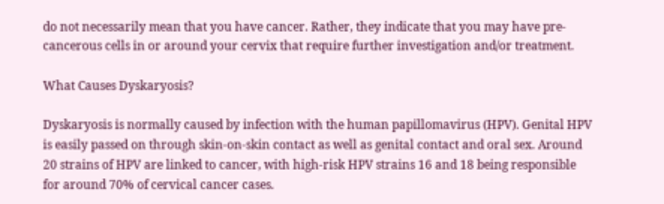do not necessarily mean that you have cancer. Rather, they indicate that you may have pre-cancerous cells in or around your cervix that require further investigation and/or treatment.

What Causes Dyskaryosis?

Dyskaryosis is normally caused by infection with the human papillomavirus (HPV). Genital HPV is easily passed on through skin-on-skin contact as well as genital contact and oral sex. Around 20 strains of HPV are linked to cancer, with high-risk HPV strains 16 and 18 being responsible for around 70% of cervical cancer cases.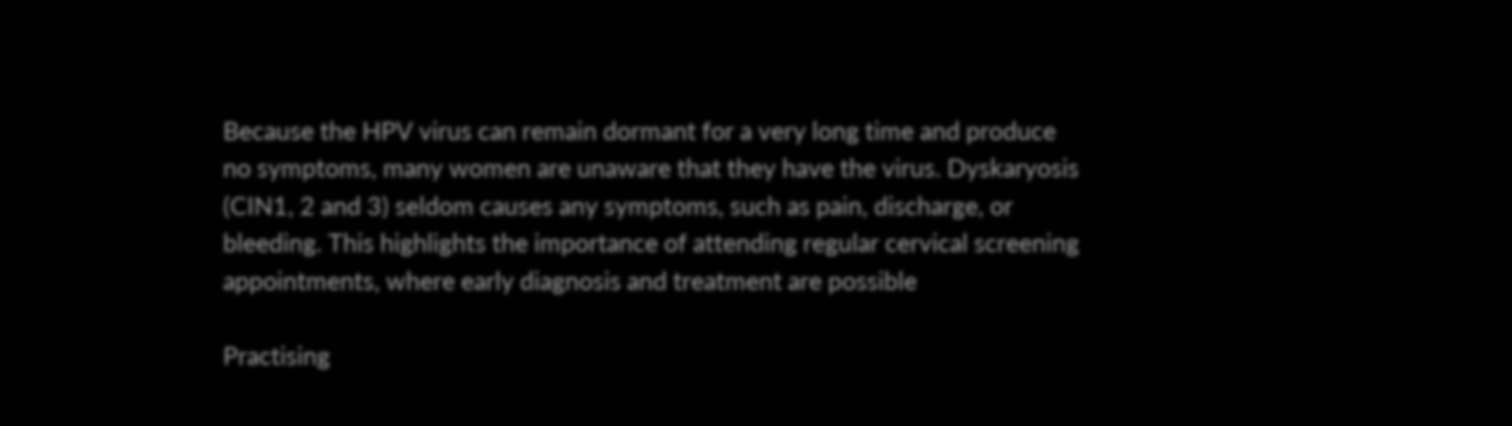Because the HPV virus can remain dormant for a very long time and produce no symptoms, many women are unaware that they have the virus. Dyskaryosis (CIN1, 2 and 3) seldom causes any symptoms, such as pain, discharge, or bleeding. This highlights the importance of attending regular cervical screening appointments, where early diagnosis and treatment are possible

Practising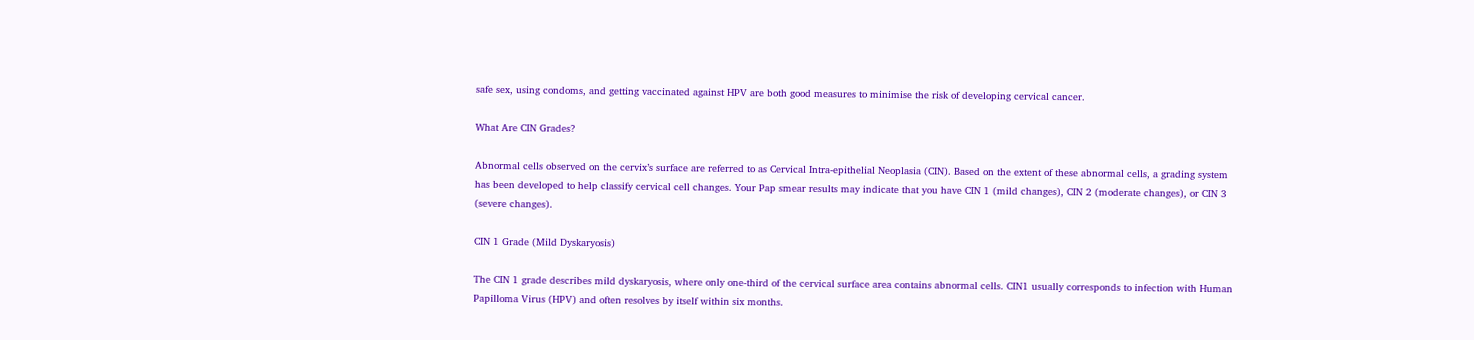safe sex, using condoms, and getting vaccinated against HPV are both good measures to minimise the risk of developing cervical cancer.

What Are CIN Grades?

Abnormal cells observed on the cervix’s surface are referred to as Cervical Intra-epithelial Neoplasia (CIN). Based on the extent of these abnormal cells, a grading system has been developed to help classify cervical cell changes. Your Pap smear results may indicate that you have CIN 1 (mild changes), CIN 2 (moderate changes), or CIN 3 (severe changes).

CIN 1 Grade (Mild Dyskaryosis)

The CIN 1 grade describes mild dyskaryosis, where only one-third of the cervical surface area contains abnormal cells. CIN1 usually corresponds to infection with Human Papilloma Virus (HPV) and often resolves by itself within six months.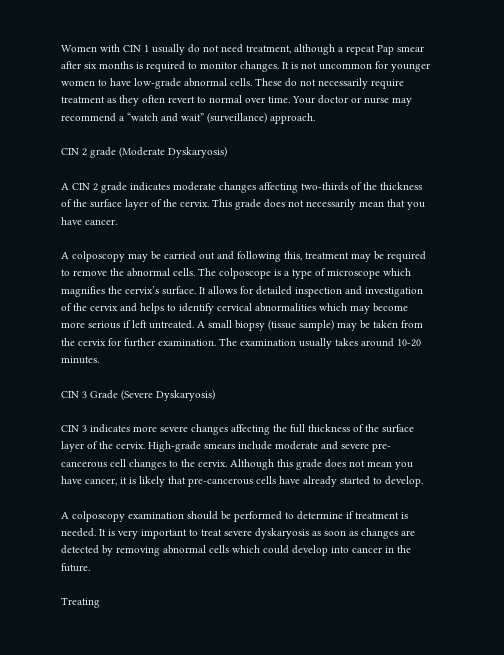Women with CIN 1 usually do not need treatment, although a repeat Pap smear after six months is required to monitor changes. It is not uncommon for younger women to have low-grade abnormal cells. These do not necessarily require treatment as they often revert to normal over time. Your doctor or nurse may recommend a “watch and wait” (surveillance) approach.

CIN 2 grade (Moderate Dyskaryosis)

A CIN 2 grade indicates moderate changes affecting two-thirds of the thickness of the surface layer of the cervix. This grade does not necessarily mean that you have cancer.

A colposcopy may be carried out and following this, treatment may be required to remove the abnormal cells. The colposcope is a type of microscope which magnifies the cervix’s surface. It allows for detailed inspection and investigation of the cervix and helps to identify cervical abnormalities which may become more serious if left untreated. A small biopsy (tissue sample) may be taken from the cervix for further examination. The examination usually takes around 10-20 minutes.

CIN 3 Grade (Severe Dyskaryosis)

CIN 3 indicates more severe changes affecting the full thickness of the surface layer of the cervix. High-grade smears include moderate and severe pre-cancerous cell changes to the cervix. Although this grade does not mean you have cancer, it is likely that pre-cancerous cells have already started to develop.

A colposcopy examination should be performed to determine if treatment is needed. It is very important to treat severe dyskaryosis as soon as changes are detected by removing abnormal cells which could develop into cancer in the future.

Treating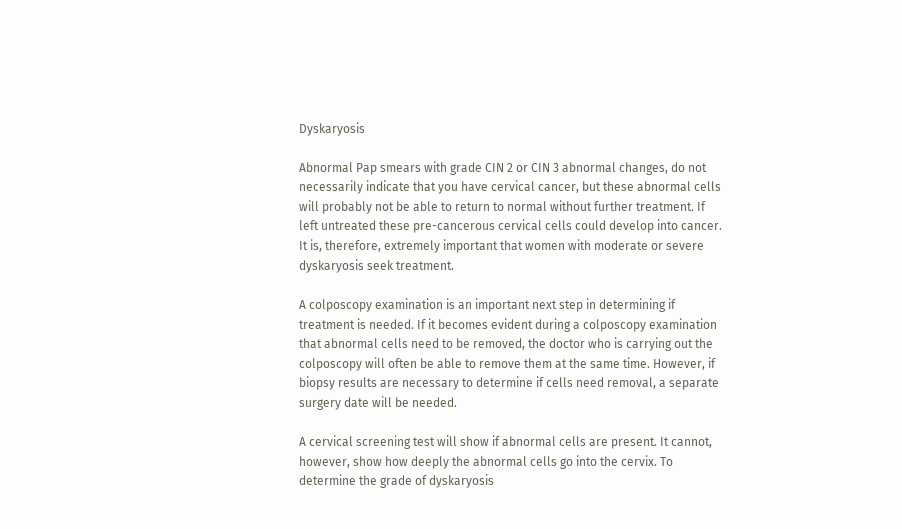Dyskaryosis

Abnormal Pap smears with grade CIN 2 or CIN 3 abnormal changes, do not necessarily indicate that you have cervical cancer, but these abnormal cells will probably not be able to return to normal without further treatment. If left untreated these pre-cancerous cervical cells could develop into cancer. It is, therefore, extremely important that women with moderate or severe dyskaryosis seek treatment.

A colposcopy examination is an important next step in determining if treatment is needed. If it becomes evident during a colposcopy examination that abnormal cells need to be removed, the doctor who is carrying out the colposcopy will often be able to remove them at the same time. However, if biopsy results are necessary to determine if cells need removal, a separate surgery date will be needed.

A cervical screening test will show if abnormal cells are present. It cannot, however, show how deeply the abnormal cells go into the cervix. To determine the grade of dyskaryosis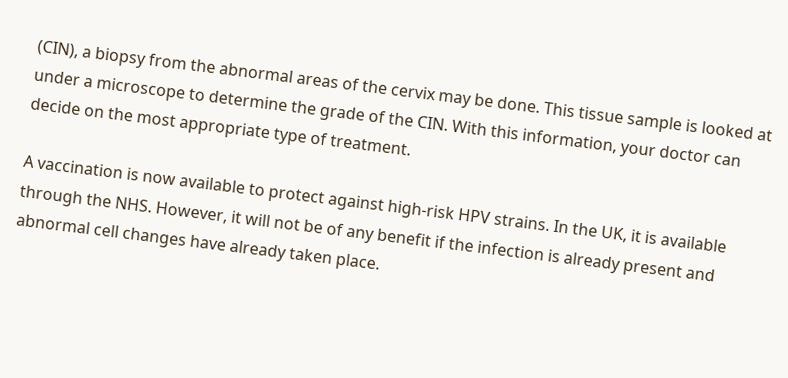(CIN), a biopsy from the abnormal areas of the cervix may be done. This tissue sample is looked at under a microscope to determine the grade of the CIN. With this information, your doctor can decide on the most appropriate type of treatment.

A vaccination is now available to protect against high-risk HPV strains. In the UK, it is available through the NHS. However, it will not be of any benefit if the infection is already present and abnormal cell changes have already taken place.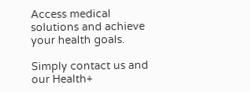Access medical solutions and achieve your health goals.

Simply contact us and our Health+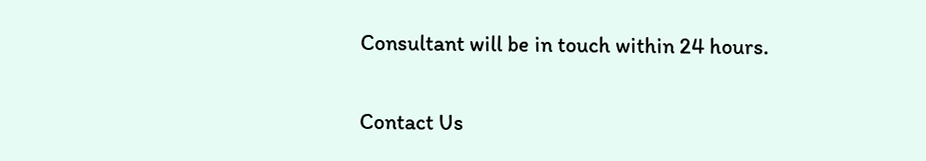Consultant will be in touch within 24 hours.

Contact Us